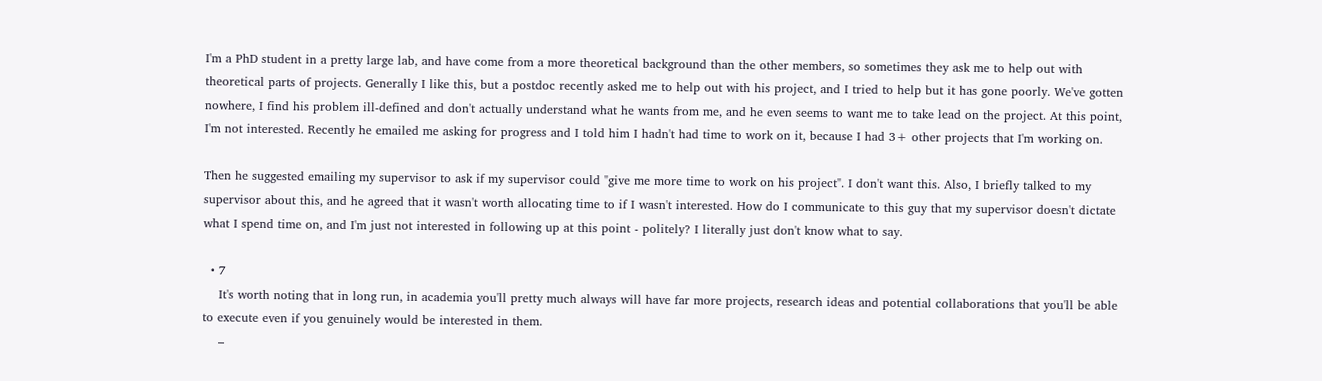I'm a PhD student in a pretty large lab, and have come from a more theoretical background than the other members, so sometimes they ask me to help out with theoretical parts of projects. Generally I like this, but a postdoc recently asked me to help out with his project, and I tried to help but it has gone poorly. We've gotten nowhere, I find his problem ill-defined and don't actually understand what he wants from me, and he even seems to want me to take lead on the project. At this point, I'm not interested. Recently he emailed me asking for progress and I told him I hadn't had time to work on it, because I had 3+ other projects that I'm working on.

Then he suggested emailing my supervisor to ask if my supervisor could "give me more time to work on his project". I don't want this. Also, I briefly talked to my supervisor about this, and he agreed that it wasn't worth allocating time to if I wasn't interested. How do I communicate to this guy that my supervisor doesn't dictate what I spend time on, and I'm just not interested in following up at this point - politely? I literally just don't know what to say.

  • 7
    It's worth noting that in long run, in academia you'll pretty much always will have far more projects, research ideas and potential collaborations that you'll be able to execute even if you genuinely would be interested in them.
    –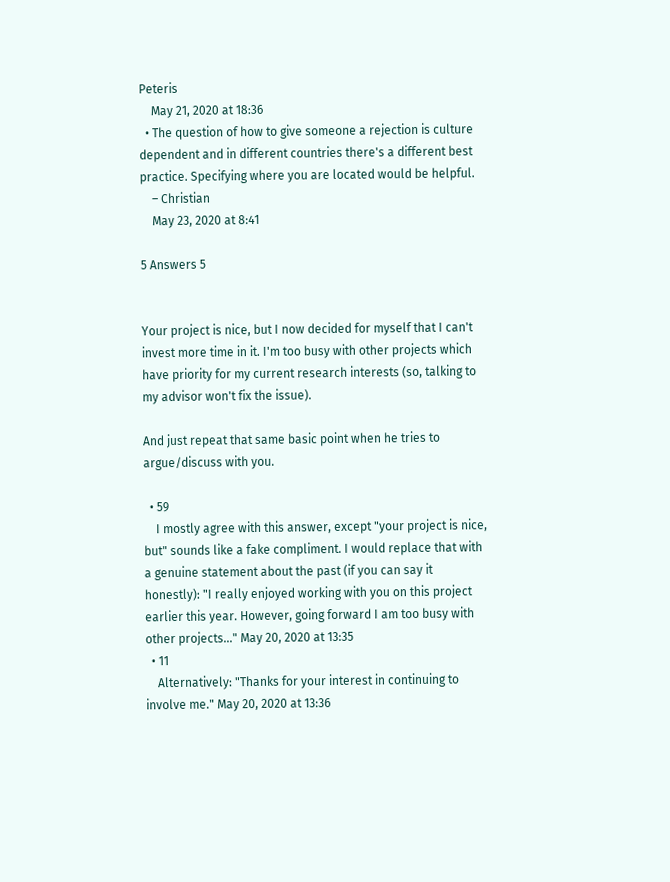Peteris
    May 21, 2020 at 18:36
  • The question of how to give someone a rejection is culture dependent and in different countries there's a different best practice. Specifying where you are located would be helpful.
    – Christian
    May 23, 2020 at 8:41

5 Answers 5


Your project is nice, but I now decided for myself that I can't invest more time in it. I'm too busy with other projects which have priority for my current research interests (so, talking to my advisor won't fix the issue).

And just repeat that same basic point when he tries to argue/discuss with you.

  • 59
    I mostly agree with this answer, except "your project is nice, but" sounds like a fake compliment. I would replace that with a genuine statement about the past (if you can say it honestly): "I really enjoyed working with you on this project earlier this year. However, going forward I am too busy with other projects..." May 20, 2020 at 13:35
  • 11
    Alternatively: "Thanks for your interest in continuing to involve me." May 20, 2020 at 13:36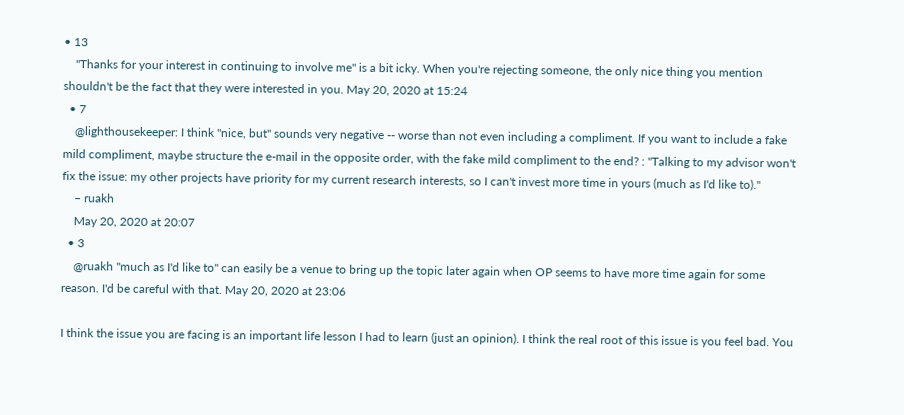• 13
    "Thanks for your interest in continuing to involve me" is a bit icky. When you're rejecting someone, the only nice thing you mention shouldn't be the fact that they were interested in you. May 20, 2020 at 15:24
  • 7
    @lighthousekeeper: I think "nice, but" sounds very negative -- worse than not even including a compliment. If you want to include a fake mild compliment, maybe structure the e-mail in the opposite order, with the fake mild compliment to the end? : "Talking to my advisor won't fix the issue: my other projects have priority for my current research interests, so I can't invest more time in yours (much as I'd like to)."
    – ruakh
    May 20, 2020 at 20:07
  • 3
    @ruakh "much as I'd like to" can easily be a venue to bring up the topic later again when OP seems to have more time again for some reason. I'd be careful with that. May 20, 2020 at 23:06

I think the issue you are facing is an important life lesson I had to learn (just an opinion). I think the real root of this issue is you feel bad. You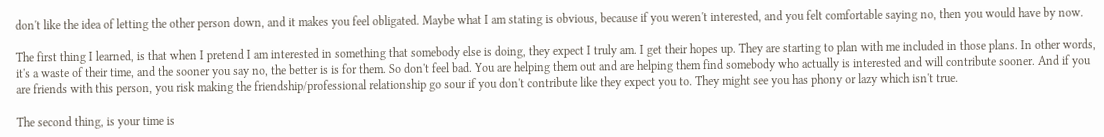don't like the idea of letting the other person down, and it makes you feel obligated. Maybe what I am stating is obvious, because if you weren't interested, and you felt comfortable saying no, then you would have by now.

The first thing I learned, is that when I pretend I am interested in something that somebody else is doing, they expect I truly am. I get their hopes up. They are starting to plan with me included in those plans. In other words, it's a waste of their time, and the sooner you say no, the better is is for them. So don't feel bad. You are helping them out and are helping them find somebody who actually is interested and will contribute sooner. And if you are friends with this person, you risk making the friendship/professional relationship go sour if you don't contribute like they expect you to. They might see you has phony or lazy which isn't true.

The second thing, is your time is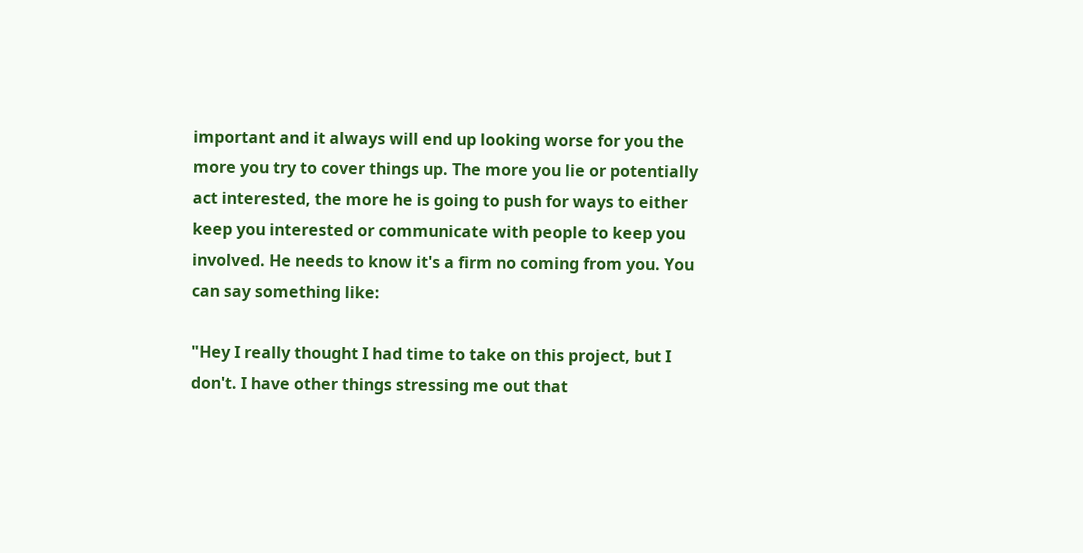important and it always will end up looking worse for you the more you try to cover things up. The more you lie or potentially act interested, the more he is going to push for ways to either keep you interested or communicate with people to keep you involved. He needs to know it's a firm no coming from you. You can say something like:

"Hey I really thought I had time to take on this project, but I don't. I have other things stressing me out that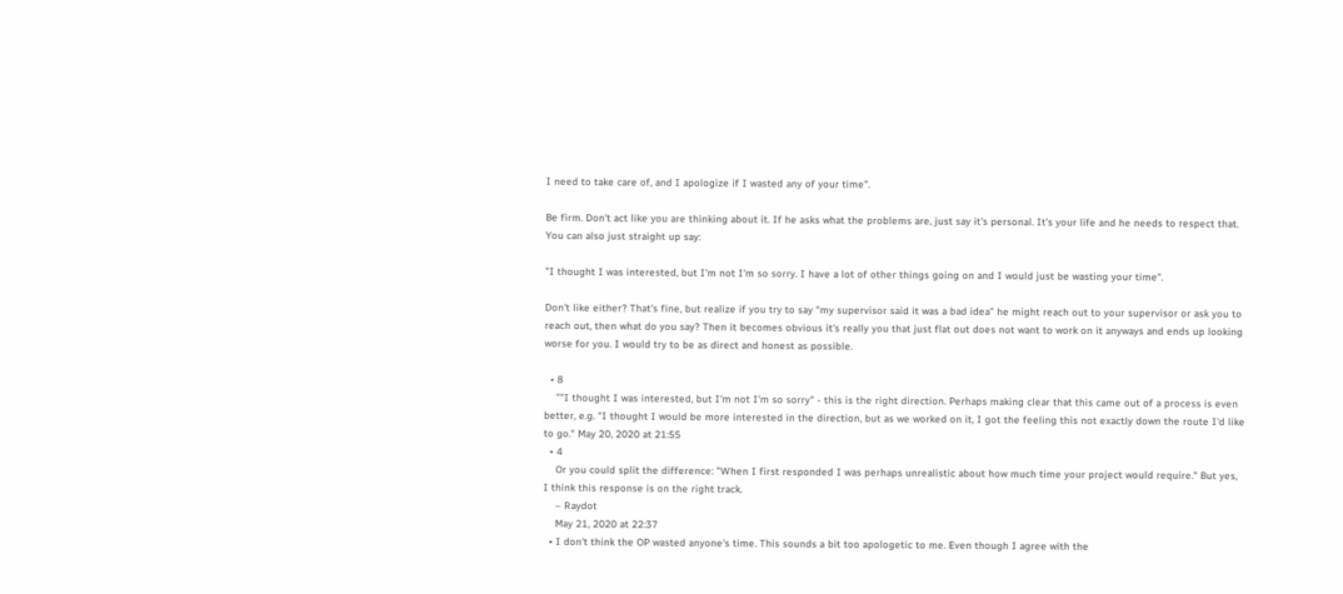I need to take care of, and I apologize if I wasted any of your time".

Be firm. Don't act like you are thinking about it. If he asks what the problems are, just say it's personal. It's your life and he needs to respect that. You can also just straight up say:

"I thought I was interested, but I'm not I'm so sorry. I have a lot of other things going on and I would just be wasting your time".

Don't like either? That's fine, but realize if you try to say "my supervisor said it was a bad idea" he might reach out to your supervisor or ask you to reach out, then what do you say? Then it becomes obvious it's really you that just flat out does not want to work on it anyways and ends up looking worse for you. I would try to be as direct and honest as possible.

  • 8
    ""I thought I was interested, but I'm not I'm so sorry" - this is the right direction. Perhaps making clear that this came out of a process is even better, e.g. "I thought I would be more interested in the direction, but as we worked on it, I got the feeling this not exactly down the route I'd like to go." May 20, 2020 at 21:55
  • 4
    Or you could split the difference: "When I first responded I was perhaps unrealistic about how much time your project would require." But yes, I think this response is on the right track.
    – Raydot
    May 21, 2020 at 22:37
  • I don't think the OP wasted anyone's time. This sounds a bit too apologetic to me. Even though I agree with the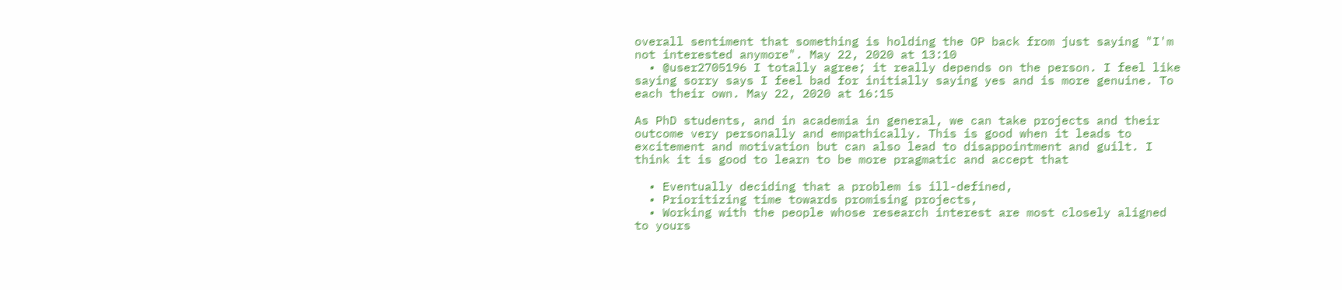overall sentiment that something is holding the OP back from just saying "I'm not interested anymore". May 22, 2020 at 13:10
  • @user2705196 I totally agree; it really depends on the person. I feel like saying sorry says I feel bad for initially saying yes and is more genuine. To each their own. May 22, 2020 at 16:15

As PhD students, and in academia in general, we can take projects and their outcome very personally and empathically. This is good when it leads to excitement and motivation but can also lead to disappointment and guilt. I think it is good to learn to be more pragmatic and accept that

  • Eventually deciding that a problem is ill-defined,
  • Prioritizing time towards promising projects,
  • Working with the people whose research interest are most closely aligned to yours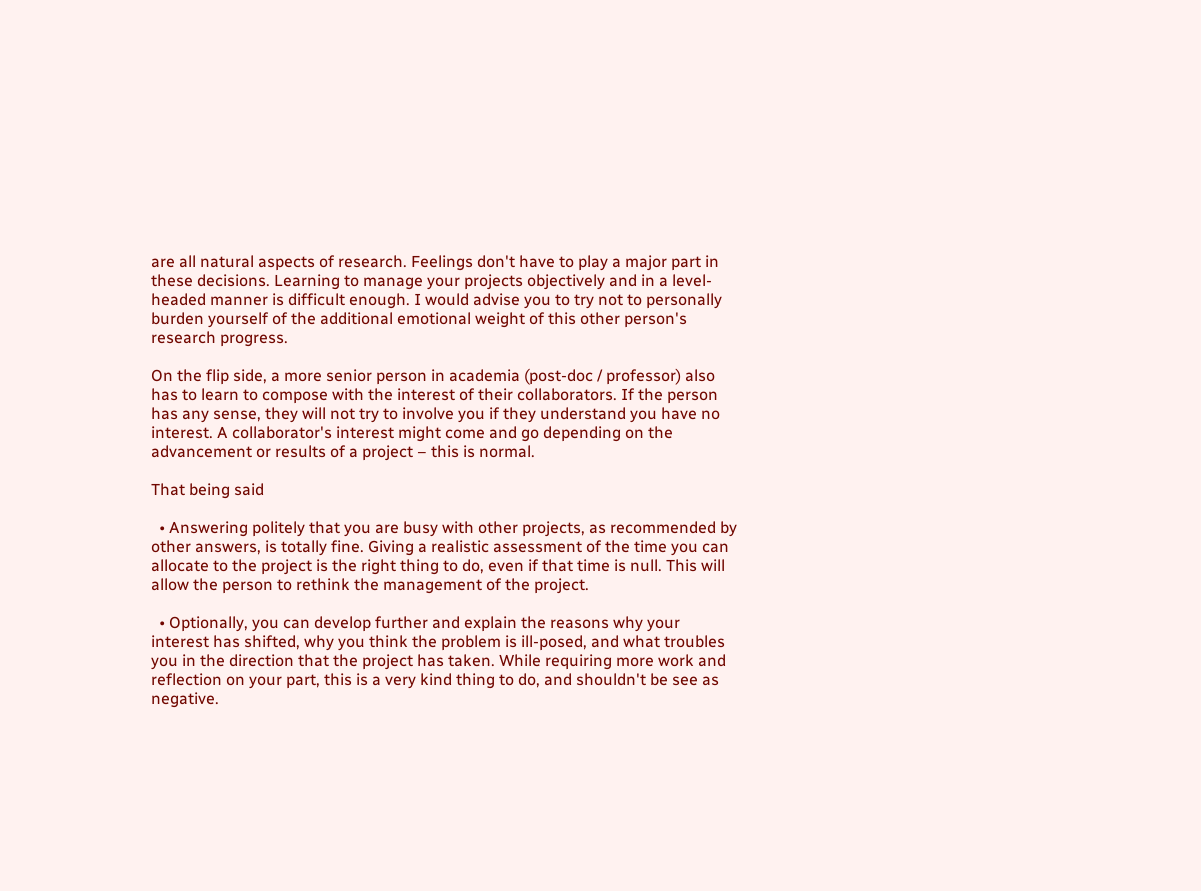are all natural aspects of research. Feelings don't have to play a major part in these decisions. Learning to manage your projects objectively and in a level-headed manner is difficult enough. I would advise you to try not to personally burden yourself of the additional emotional weight of this other person's research progress.

On the flip side, a more senior person in academia (post-doc / professor) also has to learn to compose with the interest of their collaborators. If the person has any sense, they will not try to involve you if they understand you have no interest. A collaborator's interest might come and go depending on the advancement or results of a project – this is normal.

That being said

  • Answering politely that you are busy with other projects, as recommended by other answers, is totally fine. Giving a realistic assessment of the time you can allocate to the project is the right thing to do, even if that time is null. This will allow the person to rethink the management of the project.

  • Optionally, you can develop further and explain the reasons why your interest has shifted, why you think the problem is ill-posed, and what troubles you in the direction that the project has taken. While requiring more work and reflection on your part, this is a very kind thing to do, and shouldn't be see as negative.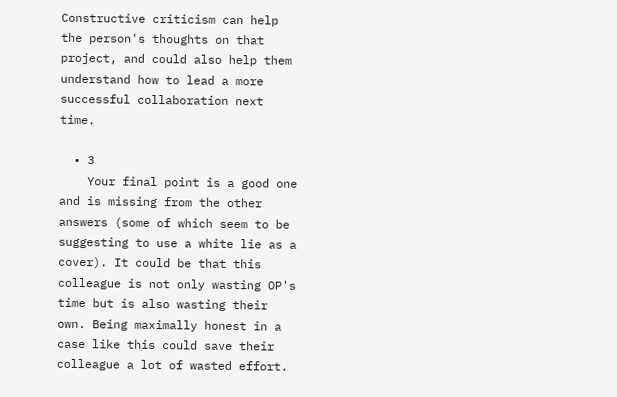Constructive criticism can help the person's thoughts on that project, and could also help them understand how to lead a more successful collaboration next time.

  • 3
    Your final point is a good one and is missing from the other answers (some of which seem to be suggesting to use a white lie as a cover). It could be that this colleague is not only wasting OP's time but is also wasting their own. Being maximally honest in a case like this could save their colleague a lot of wasted effort.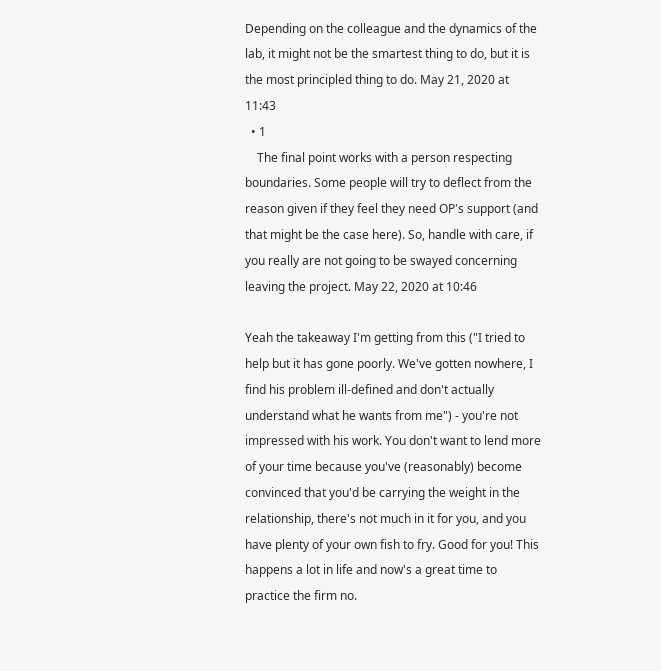Depending on the colleague and the dynamics of the lab, it might not be the smartest thing to do, but it is the most principled thing to do. May 21, 2020 at 11:43
  • 1
    The final point works with a person respecting boundaries. Some people will try to deflect from the reason given if they feel they need OP's support (and that might be the case here). So, handle with care, if you really are not going to be swayed concerning leaving the project. May 22, 2020 at 10:46

Yeah the takeaway I'm getting from this ("I tried to help but it has gone poorly. We've gotten nowhere, I find his problem ill-defined and don't actually understand what he wants from me") - you're not impressed with his work. You don't want to lend more of your time because you've (reasonably) become convinced that you'd be carrying the weight in the relationship, there's not much in it for you, and you have plenty of your own fish to fry. Good for you! This happens a lot in life and now's a great time to practice the firm no.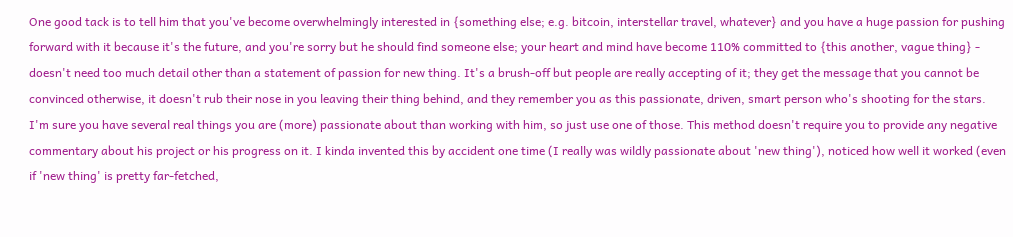One good tack is to tell him that you've become overwhelmingly interested in {something else; e.g. bitcoin, interstellar travel, whatever} and you have a huge passion for pushing forward with it because it's the future, and you're sorry but he should find someone else; your heart and mind have become 110% committed to {this another, vague thing} - doesn't need too much detail other than a statement of passion for new thing. It's a brush-off but people are really accepting of it; they get the message that you cannot be convinced otherwise, it doesn't rub their nose in you leaving their thing behind, and they remember you as this passionate, driven, smart person who's shooting for the stars. I'm sure you have several real things you are (more) passionate about than working with him, so just use one of those. This method doesn't require you to provide any negative commentary about his project or his progress on it. I kinda invented this by accident one time (I really was wildly passionate about 'new thing'), noticed how well it worked (even if 'new thing' is pretty far-fetched,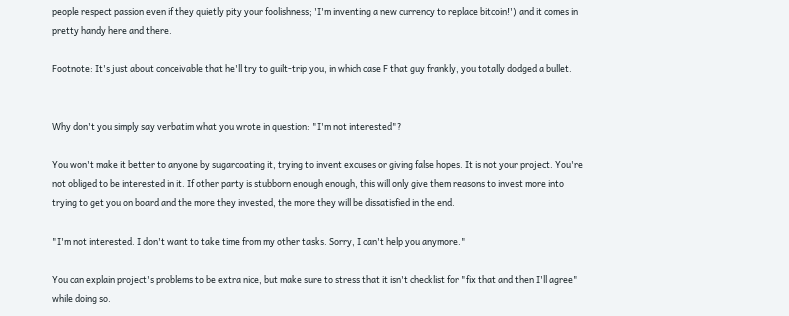people respect passion even if they quietly pity your foolishness; 'I'm inventing a new currency to replace bitcoin!') and it comes in pretty handy here and there.

Footnote: It's just about conceivable that he'll try to guilt-trip you, in which case F that guy frankly, you totally dodged a bullet.


Why don't you simply say verbatim what you wrote in question: "I'm not interested"?

You won't make it better to anyone by sugarcoating it, trying to invent excuses or giving false hopes. It is not your project. You're not obliged to be interested in it. If other party is stubborn enough enough, this will only give them reasons to invest more into trying to get you on board and the more they invested, the more they will be dissatisfied in the end.

"I'm not interested. I don't want to take time from my other tasks. Sorry, I can't help you anymore."

You can explain project's problems to be extra nice, but make sure to stress that it isn't checklist for "fix that and then I'll agree" while doing so.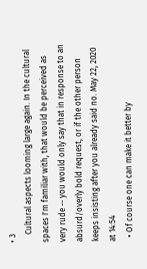• 3
    Cultural aspects looming large again. In the cultural spaces I'm familiar with, that would be perceived as very rude -- you would only say that in response to an absurd/overly bold request, or if the other person keeps insisting after you already said no. May 22, 2020 at 14:54
  • Of course one can make it better by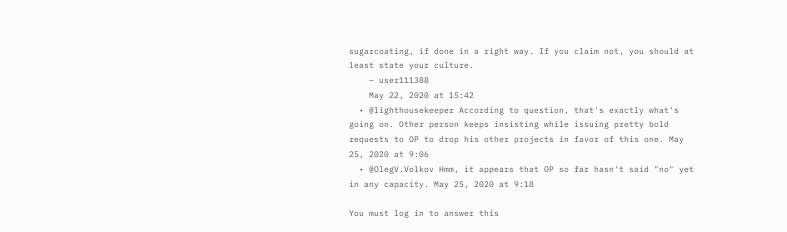sugarcoating, if done in a right way. If you claim not, you should at least state your culture.
    – user111388
    May 22, 2020 at 15:42
  • @lighthousekeeper According to question, that's exactly what's going on. Other person keeps insisting while issuing pretty bold requests to OP to drop his other projects in favor of this one. May 25, 2020 at 9:06
  • @OlegV.Volkov Hmm, it appears that OP so far hasn't said "no" yet in any capacity. May 25, 2020 at 9:18

You must log in to answer this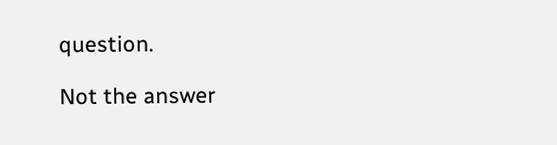question.

Not the answer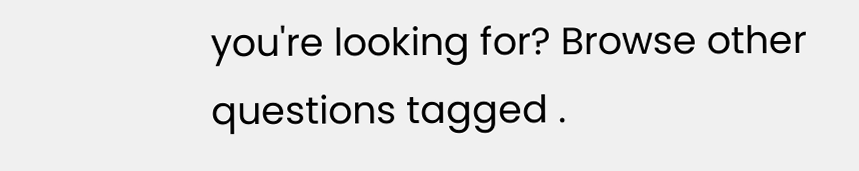you're looking for? Browse other questions tagged .